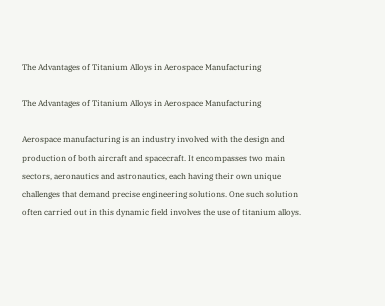The Advantages of Titanium Alloys in Aerospace Manufacturing

The Advantages of Titanium Alloys in Aerospace Manufacturing

Aerospace manufacturing is an industry involved with the design and production of both aircraft and spacecraft. It encompasses two main sectors, aeronautics and astronautics, each having their own unique challenges that demand precise engineering solutions. One such solution often carried out in this dynamic field involves the use of titanium alloys.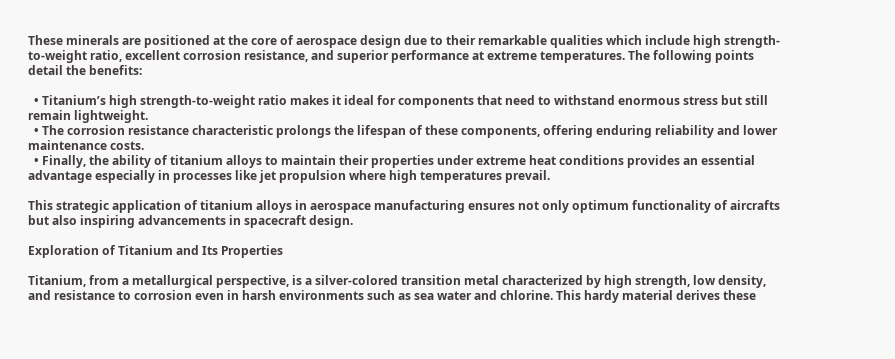These minerals are positioned at the core of aerospace design due to their remarkable qualities which include high strength-to-weight ratio, excellent corrosion resistance, and superior performance at extreme temperatures. The following points detail the benefits:

  • Titanium’s high strength-to-weight ratio makes it ideal for components that need to withstand enormous stress but still remain lightweight.
  • The corrosion resistance characteristic prolongs the lifespan of these components, offering enduring reliability and lower maintenance costs.
  • Finally, the ability of titanium alloys to maintain their properties under extreme heat conditions provides an essential advantage especially in processes like jet propulsion where high temperatures prevail.

This strategic application of titanium alloys in aerospace manufacturing ensures not only optimum functionality of aircrafts but also inspiring advancements in spacecraft design.

Exploration of Titanium and Its Properties

Titanium, from a metallurgical perspective, is a silver-colored transition metal characterized by high strength, low density, and resistance to corrosion even in harsh environments such as sea water and chlorine. This hardy material derives these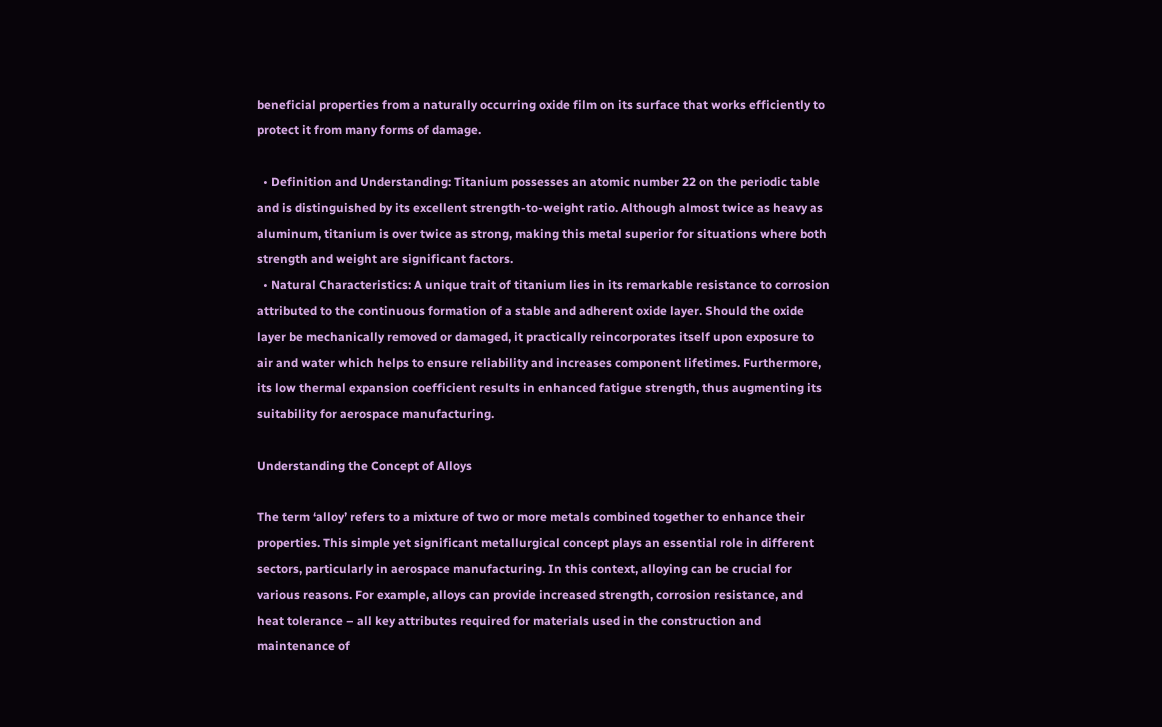beneficial properties from a naturally occurring oxide film on its surface that works efficiently to protect it from many forms of damage.

  • Definition and Understanding: Titanium possesses an atomic number 22 on the periodic table and is distinguished by its excellent strength-to-weight ratio. Although almost twice as heavy as aluminum, titanium is over twice as strong, making this metal superior for situations where both strength and weight are significant factors.
  • Natural Characteristics: A unique trait of titanium lies in its remarkable resistance to corrosion attributed to the continuous formation of a stable and adherent oxide layer. Should the oxide layer be mechanically removed or damaged, it practically reincorporates itself upon exposure to air and water which helps to ensure reliability and increases component lifetimes. Furthermore, its low thermal expansion coefficient results in enhanced fatigue strength, thus augmenting its suitability for aerospace manufacturing.

Understanding the Concept of Alloys

The term ‘alloy’ refers to a mixture of two or more metals combined together to enhance their properties. This simple yet significant metallurgical concept plays an essential role in different sectors, particularly in aerospace manufacturing. In this context, alloying can be crucial for various reasons. For example, alloys can provide increased strength, corrosion resistance, and heat tolerance – all key attributes required for materials used in the construction and maintenance of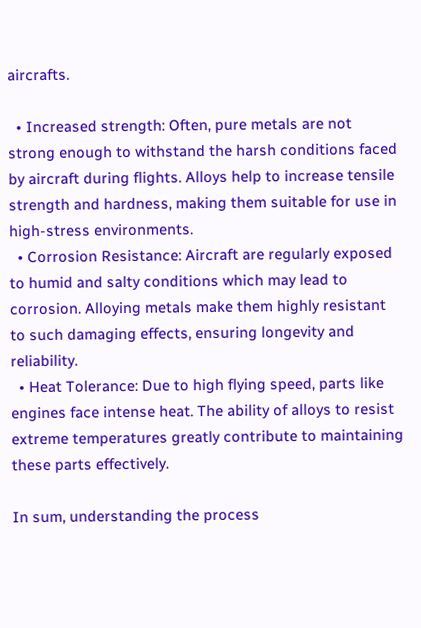aircrafts.

  • Increased strength: Often, pure metals are not strong enough to withstand the harsh conditions faced by aircraft during flights. Alloys help to increase tensile strength and hardness, making them suitable for use in high-stress environments.
  • Corrosion Resistance: Aircraft are regularly exposed to humid and salty conditions which may lead to corrosion. Alloying metals make them highly resistant to such damaging effects, ensuring longevity and reliability.
  • Heat Tolerance: Due to high flying speed, parts like engines face intense heat. The ability of alloys to resist extreme temperatures greatly contribute to maintaining these parts effectively.

In sum, understanding the process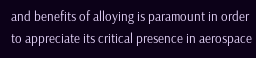and benefits of alloying is paramount in order to appreciate its critical presence in aerospace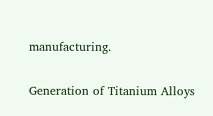manufacturing.

Generation of Titanium Alloys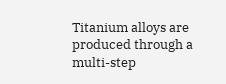Titanium alloys are produced through a multi-step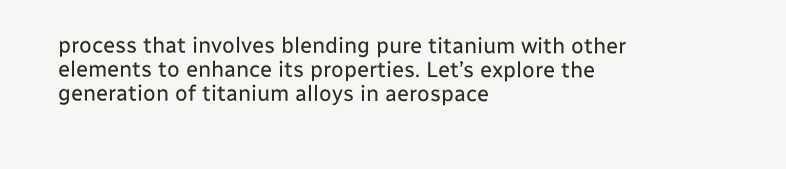process that involves blending pure titanium with other elements to enhance its properties. Let’s explore the generation of titanium alloys in aerospace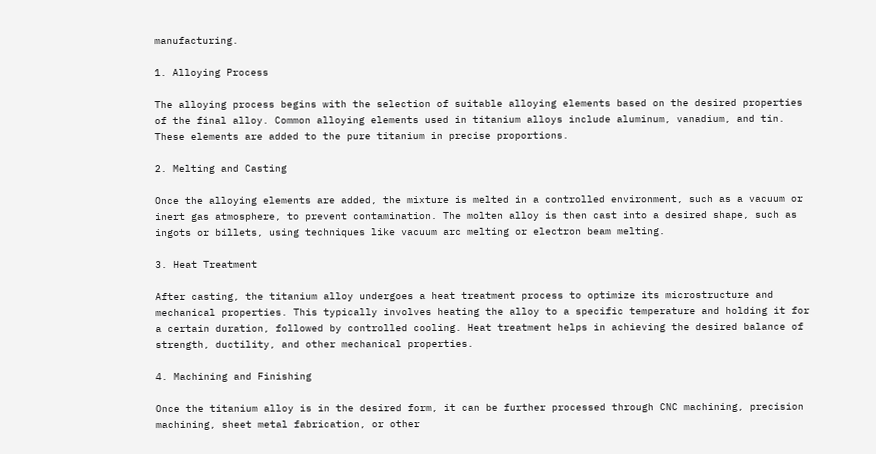manufacturing.

1. Alloying Process

The alloying process begins with the selection of suitable alloying elements based on the desired properties of the final alloy. Common alloying elements used in titanium alloys include aluminum, vanadium, and tin. These elements are added to the pure titanium in precise proportions.

2. Melting and Casting

Once the alloying elements are added, the mixture is melted in a controlled environment, such as a vacuum or inert gas atmosphere, to prevent contamination. The molten alloy is then cast into a desired shape, such as ingots or billets, using techniques like vacuum arc melting or electron beam melting.

3. Heat Treatment

After casting, the titanium alloy undergoes a heat treatment process to optimize its microstructure and mechanical properties. This typically involves heating the alloy to a specific temperature and holding it for a certain duration, followed by controlled cooling. Heat treatment helps in achieving the desired balance of strength, ductility, and other mechanical properties.

4. Machining and Finishing

Once the titanium alloy is in the desired form, it can be further processed through CNC machining, precision machining, sheet metal fabrication, or other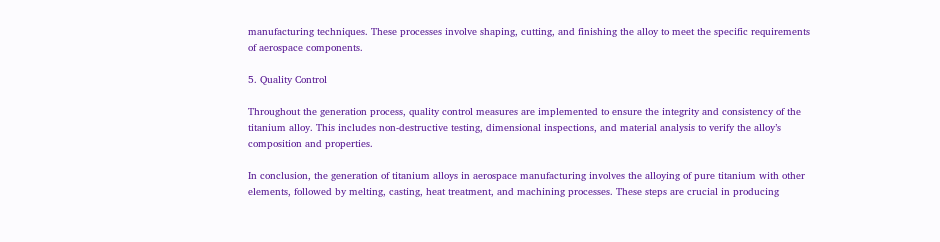manufacturing techniques. These processes involve shaping, cutting, and finishing the alloy to meet the specific requirements of aerospace components.

5. Quality Control

Throughout the generation process, quality control measures are implemented to ensure the integrity and consistency of the titanium alloy. This includes non-destructive testing, dimensional inspections, and material analysis to verify the alloy’s composition and properties.

In conclusion, the generation of titanium alloys in aerospace manufacturing involves the alloying of pure titanium with other elements, followed by melting, casting, heat treatment, and machining processes. These steps are crucial in producing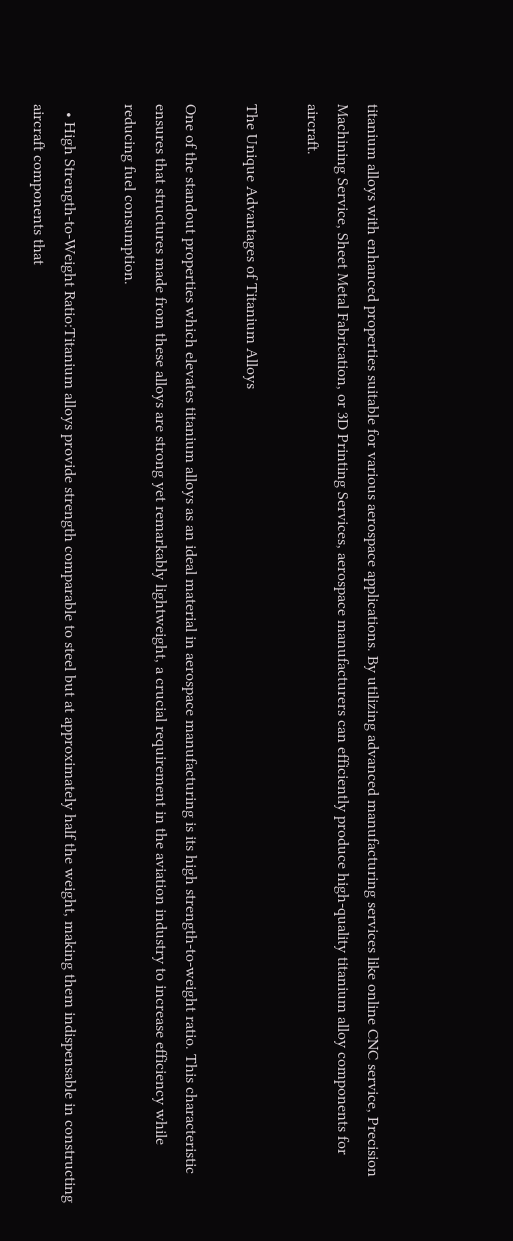titanium alloys with enhanced properties suitable for various aerospace applications. By utilizing advanced manufacturing services like online CNC service, Precision Machining Service, Sheet Metal Fabrication, or 3D Printing Services, aerospace manufacturers can efficiently produce high-quality titanium alloy components for aircraft.

The Unique Advantages of Titanium Alloys

One of the standout properties which elevates titanium alloys as an ideal material in aerospace manufacturing is its high strength-to-weight ratio. This characteristic ensures that structures made from these alloys are strong yet remarkably lightweight, a crucial requirement in the aviation industry to increase efficiency while reducing fuel consumption.

  • High Strength-to-Weight Ratio:Titanium alloys provide strength comparable to steel but at approximately half the weight, making them indispensable in constructing aircraft components that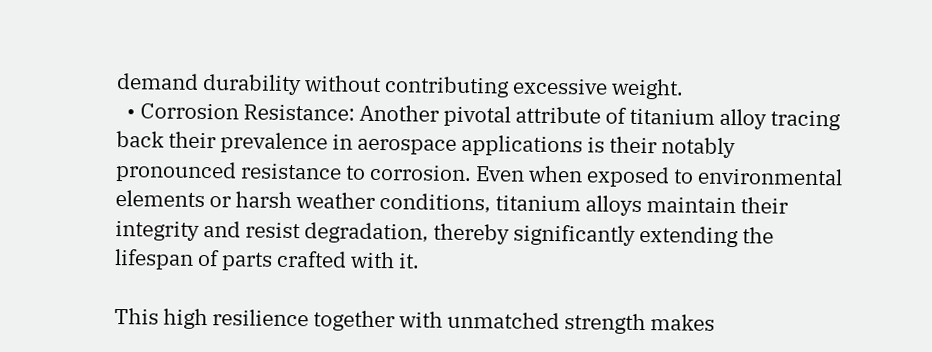demand durability without contributing excessive weight.
  • Corrosion Resistance: Another pivotal attribute of titanium alloy tracing back their prevalence in aerospace applications is their notably pronounced resistance to corrosion. Even when exposed to environmental elements or harsh weather conditions, titanium alloys maintain their integrity and resist degradation, thereby significantly extending the lifespan of parts crafted with it.

This high resilience together with unmatched strength makes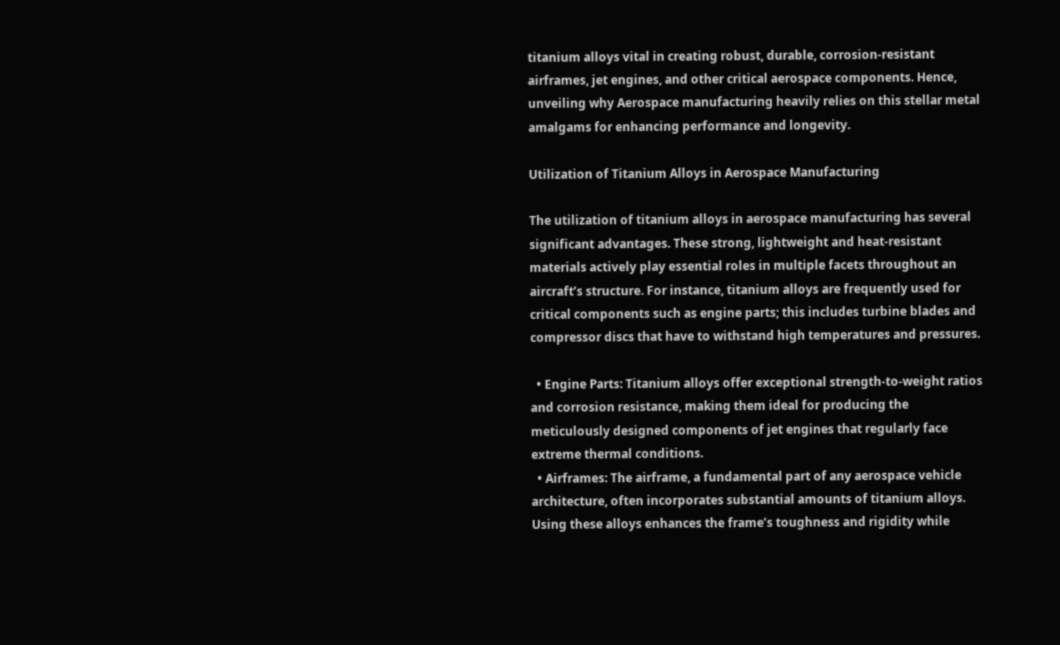titanium alloys vital in creating robust, durable, corrosion-resistant airframes, jet engines, and other critical aerospace components. Hence, unveiling why Aerospace manufacturing heavily relies on this stellar metal amalgams for enhancing performance and longevity.

Utilization of Titanium Alloys in Aerospace Manufacturing

The utilization of titanium alloys in aerospace manufacturing has several significant advantages. These strong, lightweight and heat-resistant materials actively play essential roles in multiple facets throughout an aircraft’s structure. For instance, titanium alloys are frequently used for critical components such as engine parts; this includes turbine blades and compressor discs that have to withstand high temperatures and pressures.

  • Engine Parts: Titanium alloys offer exceptional strength-to-weight ratios and corrosion resistance, making them ideal for producing the meticulously designed components of jet engines that regularly face extreme thermal conditions.
  • Airframes: The airframe, a fundamental part of any aerospace vehicle architecture, often incorporates substantial amounts of titanium alloys. Using these alloys enhances the frame’s toughness and rigidity while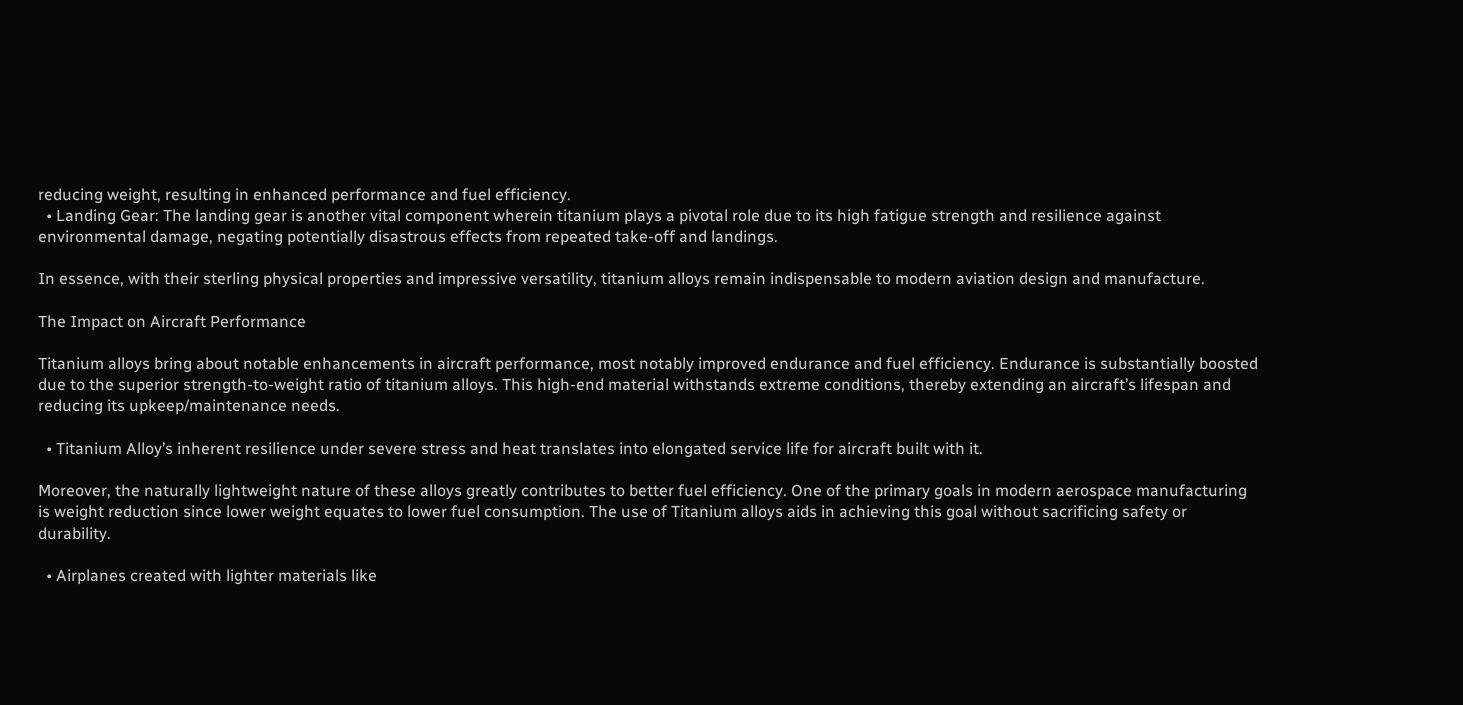reducing weight, resulting in enhanced performance and fuel efficiency.
  • Landing Gear: The landing gear is another vital component wherein titanium plays a pivotal role due to its high fatigue strength and resilience against environmental damage, negating potentially disastrous effects from repeated take-off and landings.

In essence, with their sterling physical properties and impressive versatility, titanium alloys remain indispensable to modern aviation design and manufacture.

The Impact on Aircraft Performance

Titanium alloys bring about notable enhancements in aircraft performance, most notably improved endurance and fuel efficiency. Endurance is substantially boosted due to the superior strength-to-weight ratio of titanium alloys. This high-end material withstands extreme conditions, thereby extending an aircraft’s lifespan and reducing its upkeep/maintenance needs.

  • Titanium Alloy’s inherent resilience under severe stress and heat translates into elongated service life for aircraft built with it.

Moreover, the naturally lightweight nature of these alloys greatly contributes to better fuel efficiency. One of the primary goals in modern aerospace manufacturing is weight reduction since lower weight equates to lower fuel consumption. The use of Titanium alloys aids in achieving this goal without sacrificing safety or durability.

  • Airplanes created with lighter materials like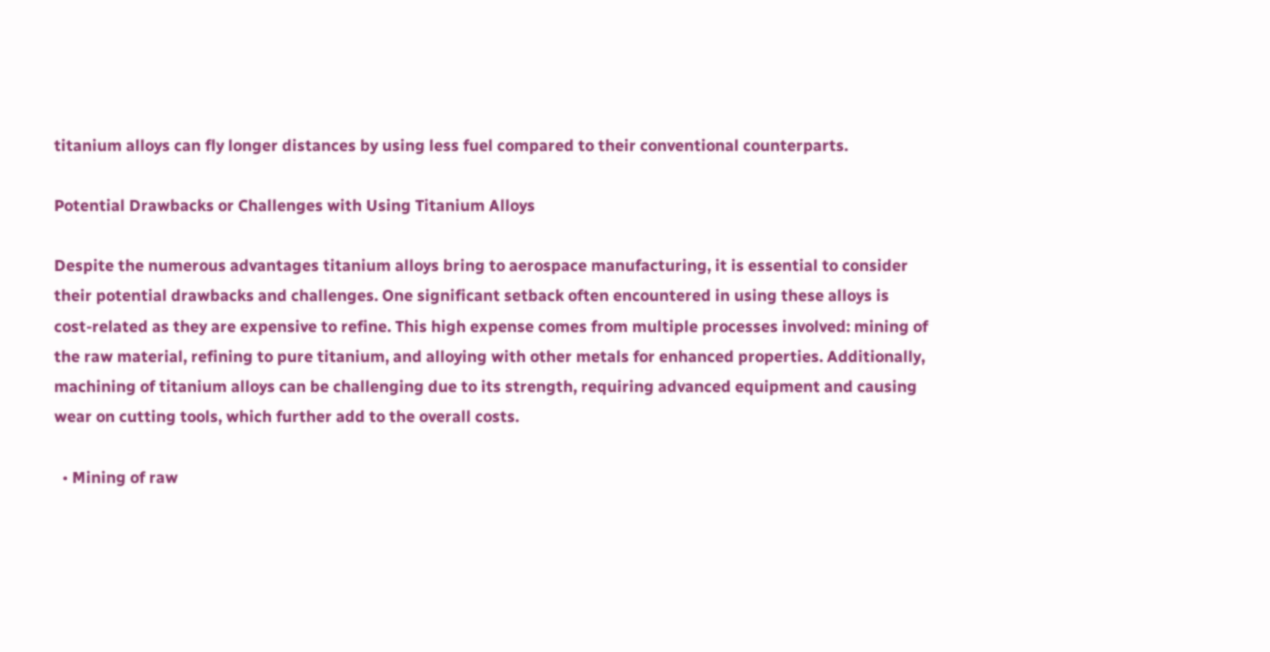titanium alloys can fly longer distances by using less fuel compared to their conventional counterparts.

Potential Drawbacks or Challenges with Using Titanium Alloys

Despite the numerous advantages titanium alloys bring to aerospace manufacturing, it is essential to consider their potential drawbacks and challenges. One significant setback often encountered in using these alloys is cost-related as they are expensive to refine. This high expense comes from multiple processes involved: mining of the raw material, refining to pure titanium, and alloying with other metals for enhanced properties. Additionally, machining of titanium alloys can be challenging due to its strength, requiring advanced equipment and causing wear on cutting tools, which further add to the overall costs.

  • Mining of raw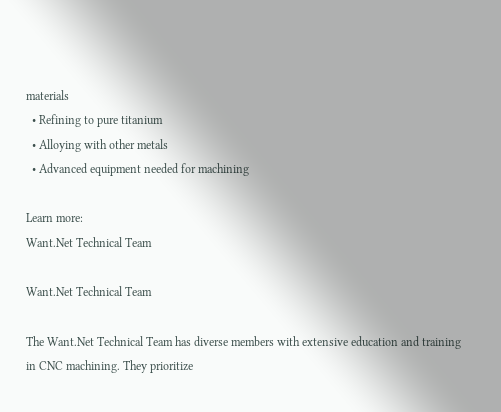materials
  • Refining to pure titanium
  • Alloying with other metals
  • Advanced equipment needed for machining

Learn more:
Want.Net Technical Team

Want.Net Technical Team

The Want.Net Technical Team has diverse members with extensive education and training in CNC machining. They prioritize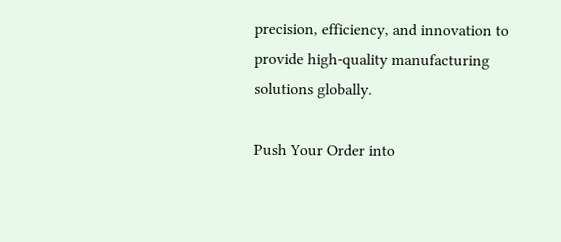precision, efficiency, and innovation to provide high-quality manufacturing solutions globally.

Push Your Order into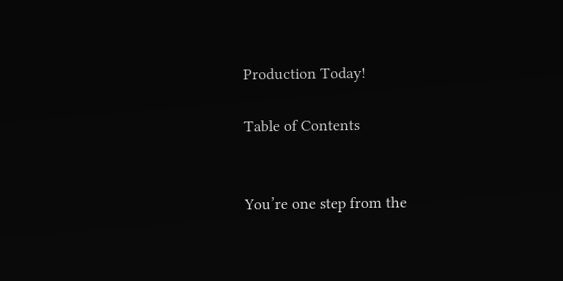Production Today!

Table of Contents


You’re one step from the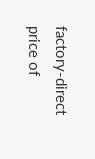factory-direct price of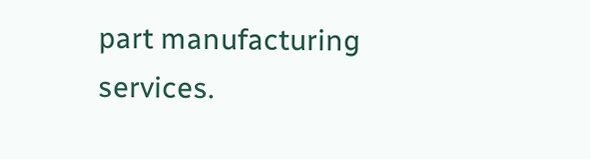part manufacturing services.